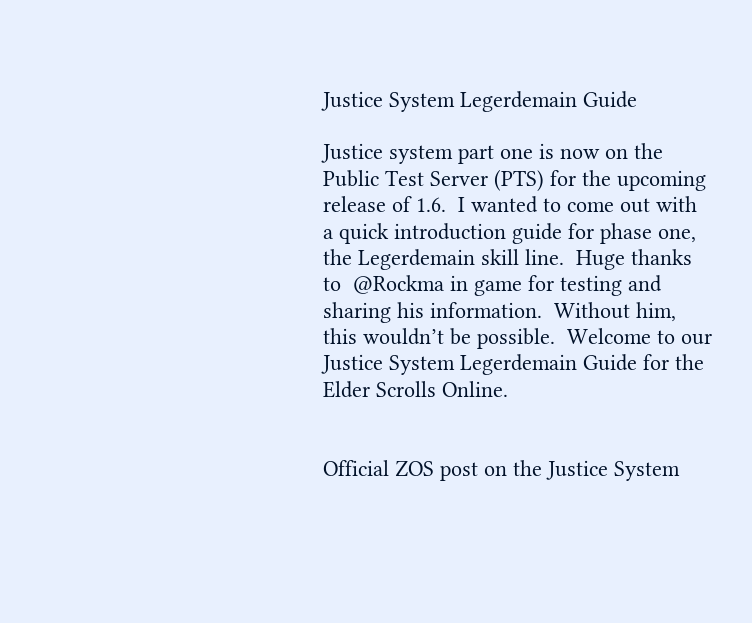Justice System Legerdemain Guide

Justice system part one is now on the Public Test Server (PTS) for the upcoming release of 1.6.  I wanted to come out with a quick introduction guide for phase one, the Legerdemain skill line.  Huge thanks to  @Rockma in game for testing and sharing his information.  Without him, this wouldn’t be possible.  Welcome to our Justice System Legerdemain Guide for the Elder Scrolls Online.


Official ZOS post on the Justice System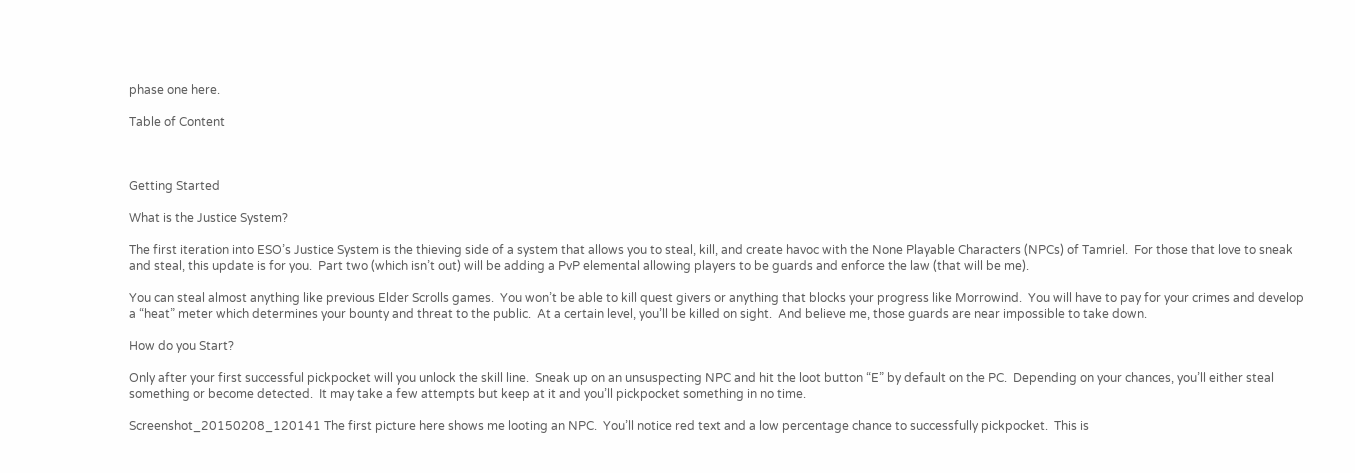phase one here.

Table of Content



Getting Started

What is the Justice System?

The first iteration into ESO’s Justice System is the thieving side of a system that allows you to steal, kill, and create havoc with the None Playable Characters (NPCs) of Tamriel.  For those that love to sneak and steal, this update is for you.  Part two (which isn’t out) will be adding a PvP elemental allowing players to be guards and enforce the law (that will be me).

You can steal almost anything like previous Elder Scrolls games.  You won’t be able to kill quest givers or anything that blocks your progress like Morrowind.  You will have to pay for your crimes and develop a “heat” meter which determines your bounty and threat to the public.  At a certain level, you’ll be killed on sight.  And believe me, those guards are near impossible to take down.

How do you Start?

Only after your first successful pickpocket will you unlock the skill line.  Sneak up on an unsuspecting NPC and hit the loot button “E” by default on the PC.  Depending on your chances, you’ll either steal something or become detected.  It may take a few attempts but keep at it and you’ll pickpocket something in no time.

Screenshot_20150208_120141 The first picture here shows me looting an NPC.  You’ll notice red text and a low percentage chance to successfully pickpocket.  This is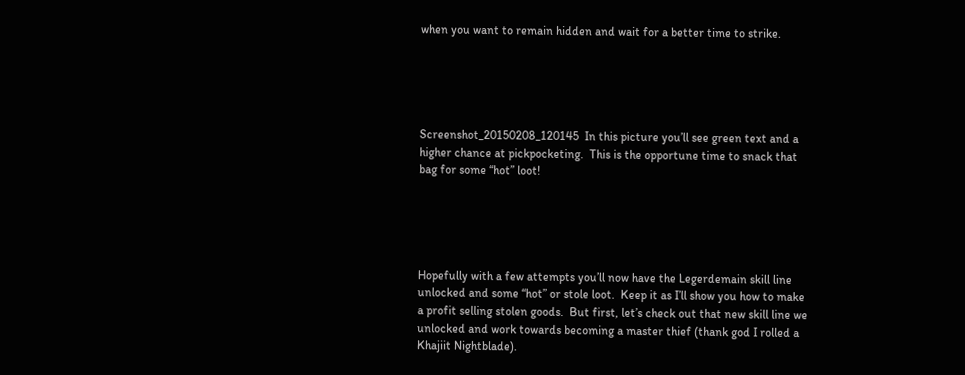when you want to remain hidden and wait for a better time to strike.





Screenshot_20150208_120145  In this picture you’ll see green text and a higher chance at pickpocketing.  This is the opportune time to snack that bag for some “hot” loot!





Hopefully with a few attempts you’ll now have the Legerdemain skill line unlocked and some “hot” or stole loot.  Keep it as I’ll show you how to make a profit selling stolen goods.  But first, let’s check out that new skill line we unlocked and work towards becoming a master thief (thank god I rolled a Khajiit Nightblade).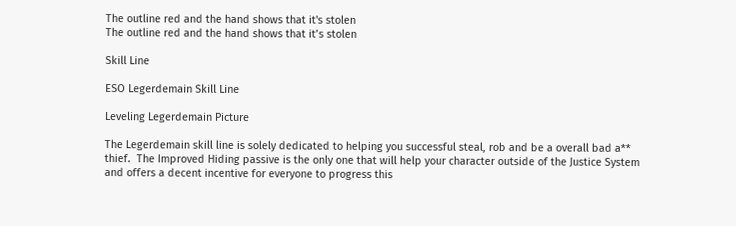The outline red and the hand shows that it's stolen
The outline red and the hand shows that it’s stolen

Skill Line

ESO Legerdemain Skill Line

Leveling Legerdemain Picture

The Legerdemain skill line is solely dedicated to helping you successful steal, rob and be a overall bad a** thief.  The Improved Hiding passive is the only one that will help your character outside of the Justice System and offers a decent incentive for everyone to progress this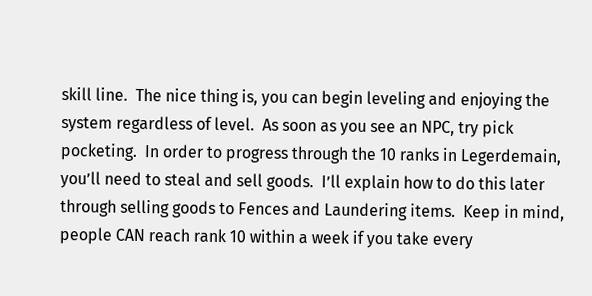skill line.  The nice thing is, you can begin leveling and enjoying the system regardless of level.  As soon as you see an NPC, try pick pocketing.  In order to progress through the 10 ranks in Legerdemain, you’ll need to steal and sell goods.  I’ll explain how to do this later through selling goods to Fences and Laundering items.  Keep in mind, people CAN reach rank 10 within a week if you take every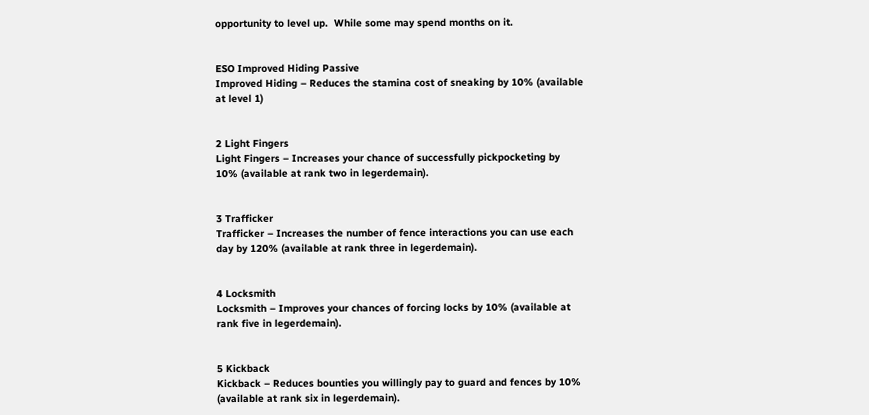opportunity to level up.  While some may spend months on it.


ESO Improved Hiding Passive
Improved Hiding – Reduces the stamina cost of sneaking by 10% (available at level 1)


2 Light Fingers
Light Fingers – Increases your chance of successfully pickpocketing by 10% (available at rank two in legerdemain).


3 Trafficker
Trafficker – Increases the number of fence interactions you can use each day by 120% (available at rank three in legerdemain).


4 Locksmith
Locksmith – Improves your chances of forcing locks by 10% (available at rank five in legerdemain).


5 Kickback
Kickback – Reduces bounties you willingly pay to guard and fences by 10% (available at rank six in legerdemain).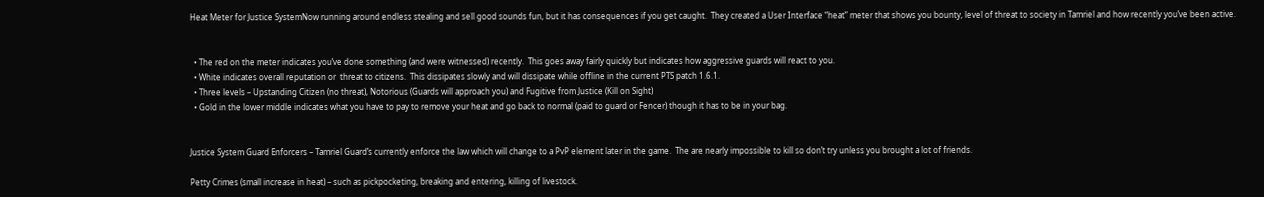Heat Meter for Justice SystemNow running around endless stealing and sell good sounds fun, but it has consequences if you get caught.  They created a User Interface “heat” meter that shows you bounty, level of threat to society in Tamriel and how recently you’ve been active.


  • The red on the meter indicates you’ve done something (and were witnessed) recently.  This goes away fairly quickly but indicates how aggressive guards will react to you.
  • White indicates overall reputation or  threat to citizens.  This dissipates slowly and will dissipate while offline in the current PTS patch 1.6.1.
  • Three levels – Upstanding Citizen (no threat), Notorious (Guards will approach you) and Fugitive from Justice (Kill on Sight)
  • Gold in the lower middle indicates what you have to pay to remove your heat and go back to normal (paid to guard or Fencer) though it has to be in your bag.


Justice System Guard Enforcers – Tamriel Guard’s currently enforce the law which will change to a PvP element later in the game.  The are nearly impossible to kill so don’t try unless you brought a lot of friends.

Petty Crimes (small increase in heat) – such as pickpocketing, breaking and entering, killing of livestock.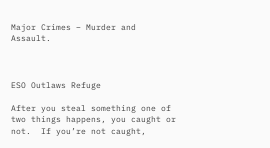Major Crimes – Murder and Assault.



ESO Outlaws Refuge

After you steal something one of two things happens, you caught or not.  If you’re not caught,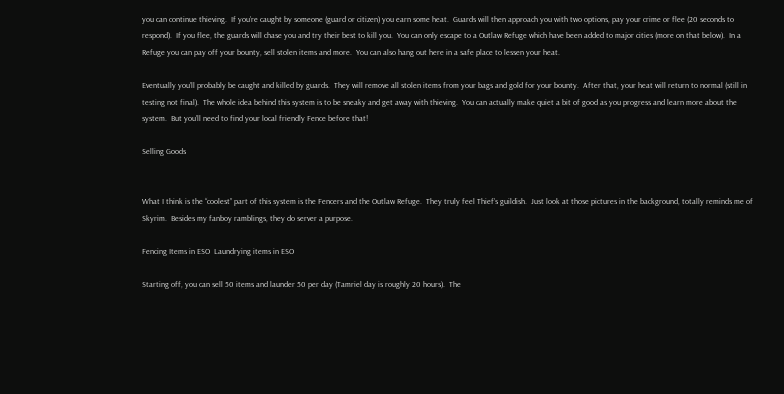you can continue thieving.  If you’re caught by someone (guard or citizen) you earn some heat.  Guards will then approach you with two options, pay your crime or flee (20 seconds to respond).  If you flee, the guards will chase you and try their best to kill you.  You can only escape to a Outlaw Refuge which have been added to major cities (more on that below).  In a Refuge you can pay off your bounty, sell stolen items and more.  You can also hang out here in a safe place to lessen your heat.

Eventually you’ll probably be caught and killed by guards.  They will remove all stolen items from your bags and gold for your bounty.  After that, your heat will return to normal (still in testing not final).  The whole idea behind this system is to be sneaky and get away with thieving.  You can actually make quiet a bit of good as you progress and learn more about the system.  But you’ll need to find your local friendly Fence before that!

Selling Goods


What I think is the “coolest” part of this system is the Fencers and the Outlaw Refuge.  They truly feel Thief’s guildish.  Just look at those pictures in the background, totally reminds me of Skyrim.  Besides my fanboy ramblings, they do server a purpose.

Fencing Items in ESO  Laundrying items in ESO

Starting off, you can sell 50 items and launder 50 per day (Tamriel day is roughly 20 hours).  The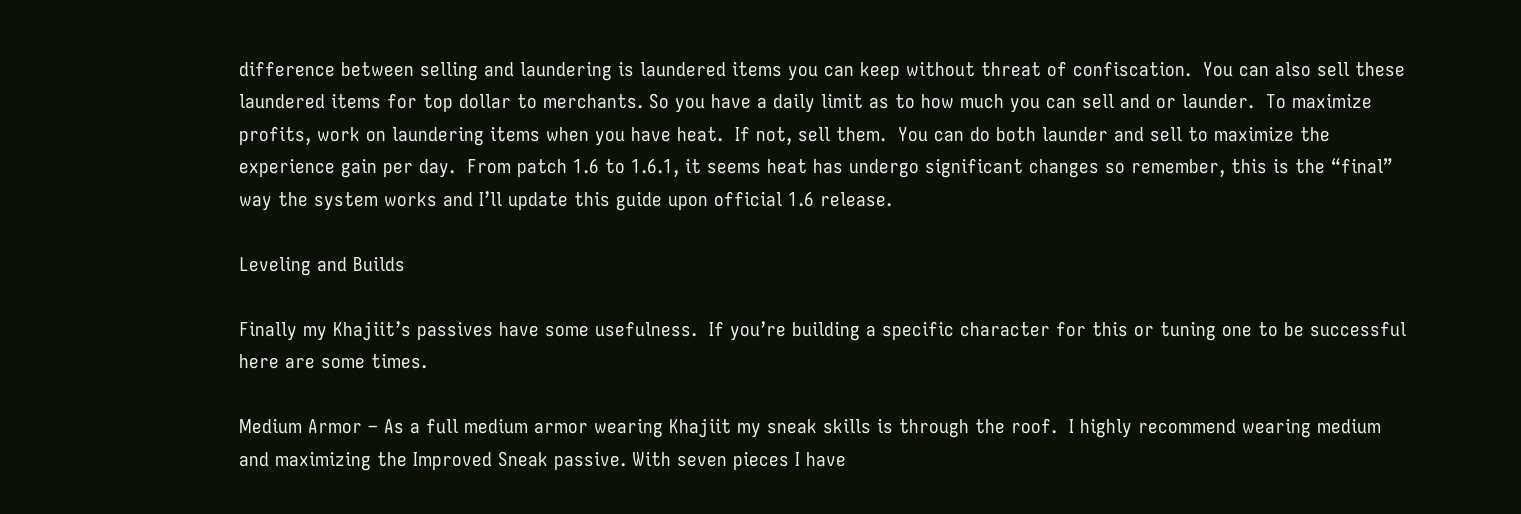difference between selling and laundering is laundered items you can keep without threat of confiscation.  You can also sell these laundered items for top dollar to merchants. So you have a daily limit as to how much you can sell and or launder.  To maximize profits, work on laundering items when you have heat.  If not, sell them.  You can do both launder and sell to maximize the experience gain per day.  From patch 1.6 to 1.6.1, it seems heat has undergo significant changes so remember, this is the “final” way the system works and I’ll update this guide upon official 1.6 release.

Leveling and Builds

Finally my Khajiit’s passives have some usefulness.  If you’re building a specific character for this or tuning one to be successful here are some times.

Medium Armor – As a full medium armor wearing Khajiit my sneak skills is through the roof.  I highly recommend wearing medium and maximizing the Improved Sneak passive. With seven pieces I have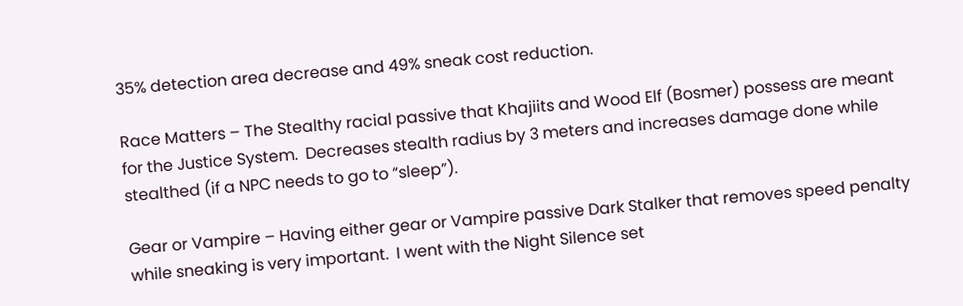35% detection area decrease and 49% sneak cost reduction.

Race Matters – The Stealthy racial passive that Khajiits and Wood Elf (Bosmer) possess are meant for the Justice System.  Decreases stealth radius by 3 meters and increases damage done while stealthed (if a NPC needs to go to “sleep”).

Gear or Vampire – Having either gear or Vampire passive Dark Stalker that removes speed penalty while sneaking is very important.  I went with the Night Silence set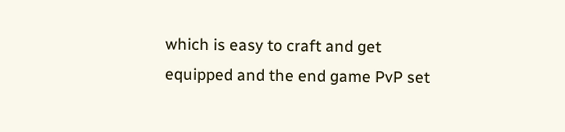which is easy to craft and get equipped and the end game PvP set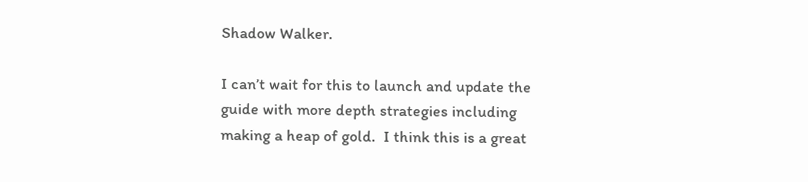Shadow Walker.

I can’t wait for this to launch and update the guide with more depth strategies including making a heap of gold.  I think this is a great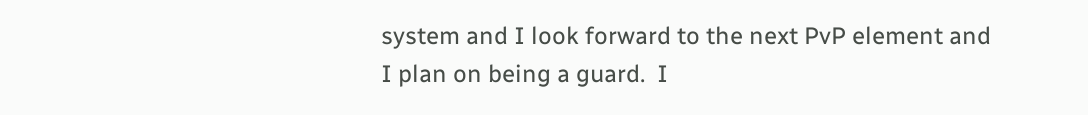system and I look forward to the next PvP element and I plan on being a guard.  I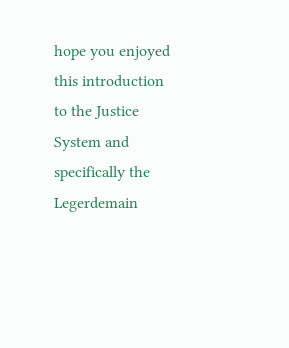hope you enjoyed this introduction to the Justice System and specifically the Legerdemain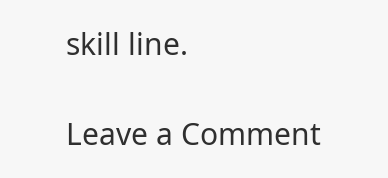skill line.

Leave a Comment